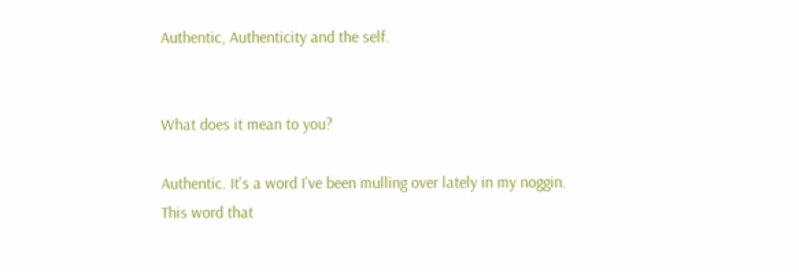Authentic, Authenticity and the self.


What does it mean to you?

Authentic. It's a word I've been mulling over lately in my noggin.
This word that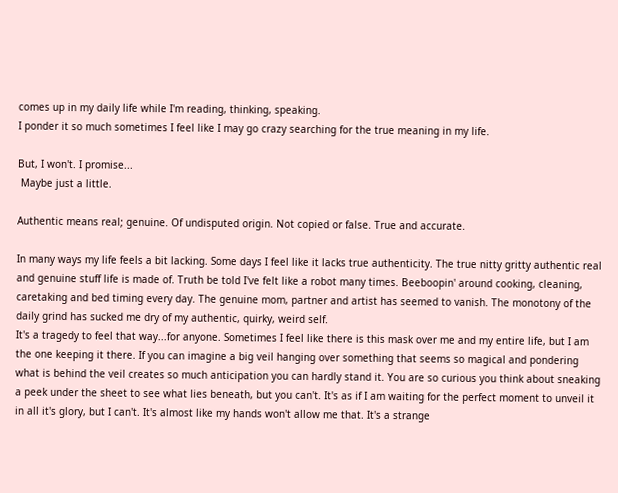comes up in my daily life while I'm reading, thinking, speaking.
I ponder it so much sometimes I feel like I may go crazy searching for the true meaning in my life.

But, I won't. I promise...
 Maybe just a little.

Authentic means real; genuine. Of undisputed origin. Not copied or false. True and accurate.

In many ways my life feels a bit lacking. Some days I feel like it lacks true authenticity. The true nitty gritty authentic real and genuine stuff life is made of. Truth be told I've felt like a robot many times. Beeboopin' around cooking, cleaning, caretaking and bed timing every day. The genuine mom, partner and artist has seemed to vanish. The monotony of the daily grind has sucked me dry of my authentic, quirky, weird self.
It's a tragedy to feel that way...for anyone. Sometimes I feel like there is this mask over me and my entire life, but I am the one keeping it there. If you can imagine a big veil hanging over something that seems so magical and pondering what is behind the veil creates so much anticipation you can hardly stand it. You are so curious you think about sneaking a peek under the sheet to see what lies beneath, but you can't. It's as if I am waiting for the perfect moment to unveil it in all it's glory, but I can't. It's almost like my hands won't allow me that. It's a strange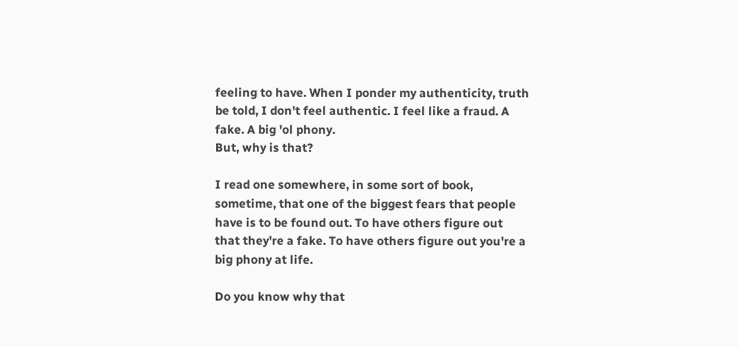feeling to have. When I ponder my authenticity, truth be told, I don't feel authentic. I feel like a fraud. A fake. A big 'ol phony.
But, why is that?

I read one somewhere, in some sort of book, sometime, that one of the biggest fears that people have is to be found out. To have others figure out that they're a fake. To have others figure out you're a big phony at life.

Do you know why that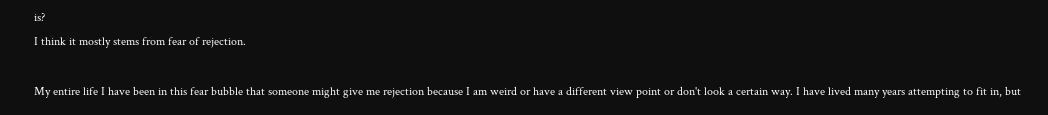is?
I think it mostly stems from fear of rejection.

My entire life I have been in this fear bubble that someone might give me rejection because I am weird or have a different view point or don't look a certain way. I have lived many years attempting to fit in, but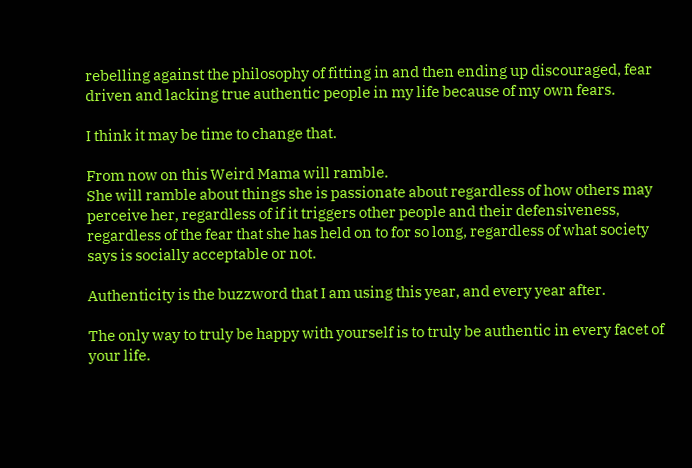rebelling against the philosophy of fitting in and then ending up discouraged, fear driven and lacking true authentic people in my life because of my own fears.

I think it may be time to change that.

From now on this Weird Mama will ramble.
She will ramble about things she is passionate about regardless of how others may perceive her, regardless of if it triggers other people and their defensiveness, regardless of the fear that she has held on to for so long, regardless of what society says is socially acceptable or not.

Authenticity is the buzzword that I am using this year, and every year after.

The only way to truly be happy with yourself is to truly be authentic in every facet of your life.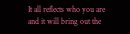It all reflects who you are and it will bring out the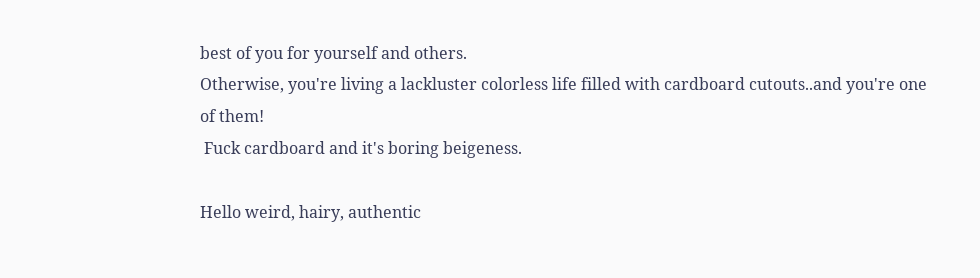best of you for yourself and others.
Otherwise, you're living a lackluster colorless life filled with cardboard cutouts..and you're one of them!
 Fuck cardboard and it's boring beigeness.

Hello weird, hairy, authentic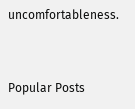uncomfortableness.


Popular Posts